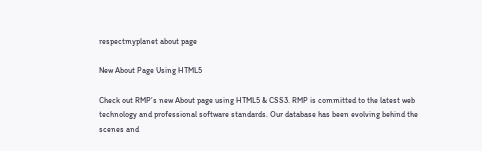respectmyplanet about page

New About Page Using HTML5

Check out RMP’s new About page using HTML5 & CSS3. RMP is committed to the latest web technology and professional software standards. Our database has been evolving behind the scenes and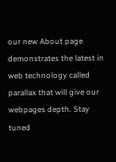our new About page demonstrates the latest in web technology called parallax that will give our webpages depth. Stay tuned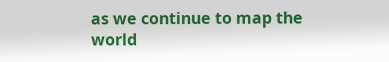as we continue to map the world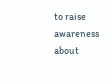to raise awareness about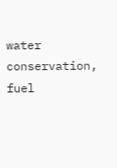water conservation, fuel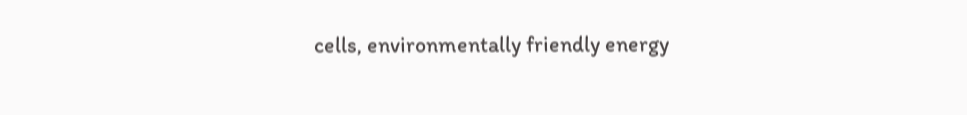cells, environmentally friendly energy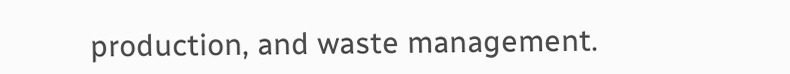production, and waste management.